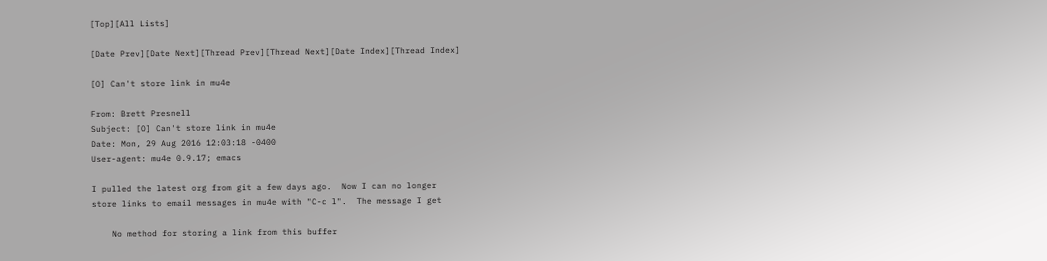[Top][All Lists]

[Date Prev][Date Next][Thread Prev][Thread Next][Date Index][Thread Index]

[O] Can't store link in mu4e

From: Brett Presnell
Subject: [O] Can't store link in mu4e
Date: Mon, 29 Aug 2016 12:03:18 -0400
User-agent: mu4e 0.9.17; emacs

I pulled the latest org from git a few days ago.  Now I can no longer
store links to email messages in mu4e with "C-c l".  The message I get

    No method for storing a link from this buffer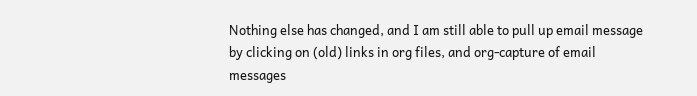Nothing else has changed, and I am still able to pull up email message
by clicking on (old) links in org files, and org-capture of email
messages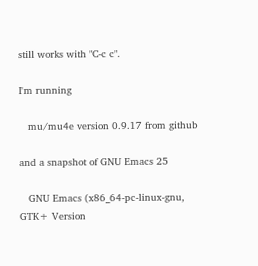still works with "C-c c".

I'm running

   mu/mu4e version 0.9.17 from github

and a snapshot of GNU Emacs 25

   GNU Emacs (x86_64-pc-linux-gnu, GTK+ Version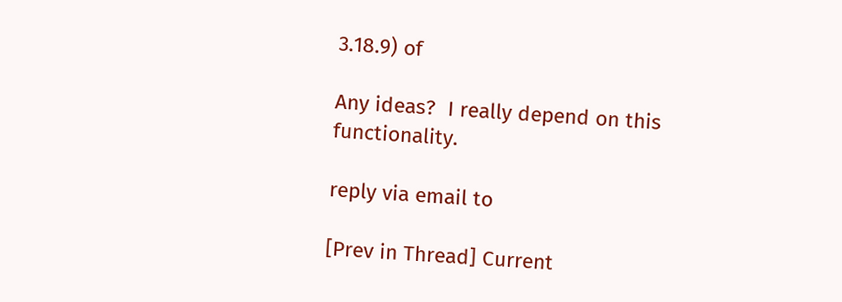3.18.9) of

Any ideas?  I really depend on this functionality.

reply via email to

[Prev in Thread] Current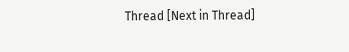Thread [Next in Thread]